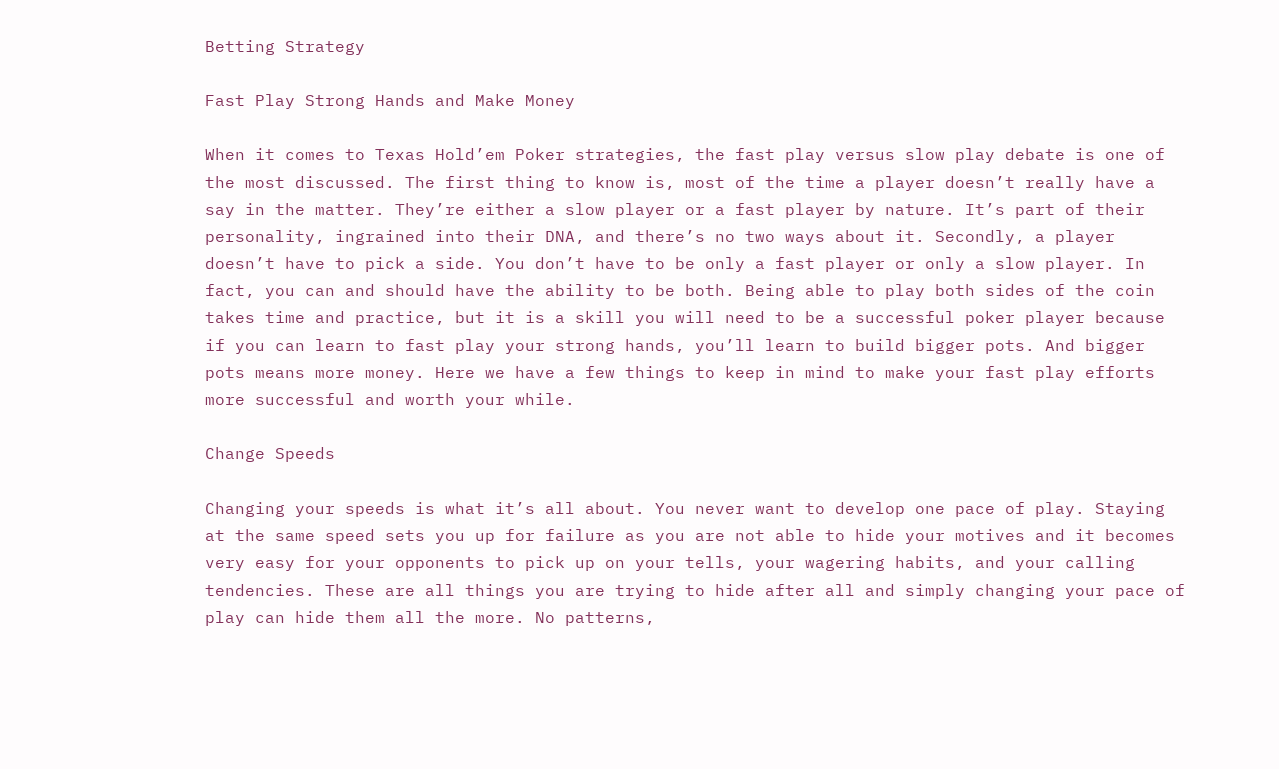Betting Strategy

Fast Play Strong Hands and Make Money

When it comes to Texas Hold’em Poker strategies, the fast play versus slow play debate is one of the most discussed. The first thing to know is, most of the time a player doesn’t really have a say in the matter. They’re either a slow player or a fast player by nature. It’s part of their personality, ingrained into their DNA, and there’s no two ways about it. Secondly, a player doesn’t have to pick a side. You don’t have to be only a fast player or only a slow player. In fact, you can and should have the ability to be both. Being able to play both sides of the coin takes time and practice, but it is a skill you will need to be a successful poker player because if you can learn to fast play your strong hands, you’ll learn to build bigger pots. And bigger pots means more money. Here we have a few things to keep in mind to make your fast play efforts more successful and worth your while.

Change Speeds

Changing your speeds is what it’s all about. You never want to develop one pace of play. Staying at the same speed sets you up for failure as you are not able to hide your motives and it becomes very easy for your opponents to pick up on your tells, your wagering habits, and your calling tendencies. These are all things you are trying to hide after all and simply changing your pace of play can hide them all the more. No patterns,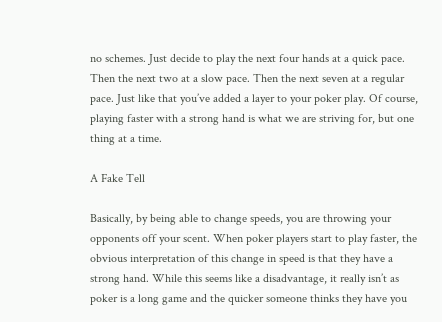no schemes. Just decide to play the next four hands at a quick pace. Then the next two at a slow pace. Then the next seven at a regular pace. Just like that you’ve added a layer to your poker play. Of course, playing faster with a strong hand is what we are striving for, but one thing at a time.

A Fake Tell

Basically, by being able to change speeds, you are throwing your opponents off your scent. When poker players start to play faster, the obvious interpretation of this change in speed is that they have a strong hand. While this seems like a disadvantage, it really isn’t as poker is a long game and the quicker someone thinks they have you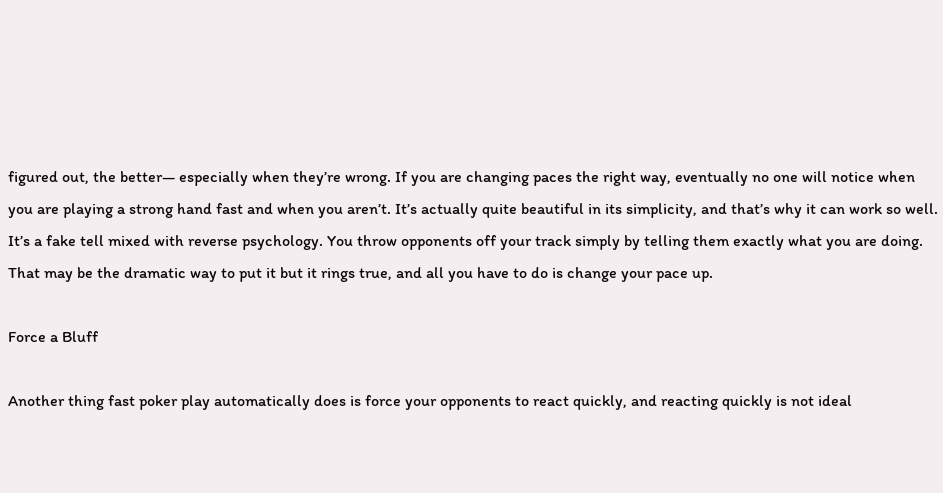figured out, the better— especially when they’re wrong. If you are changing paces the right way, eventually no one will notice when you are playing a strong hand fast and when you aren’t. It’s actually quite beautiful in its simplicity, and that’s why it can work so well. It’s a fake tell mixed with reverse psychology. You throw opponents off your track simply by telling them exactly what you are doing. That may be the dramatic way to put it but it rings true, and all you have to do is change your pace up.

Force a Bluff

Another thing fast poker play automatically does is force your opponents to react quickly, and reacting quickly is not ideal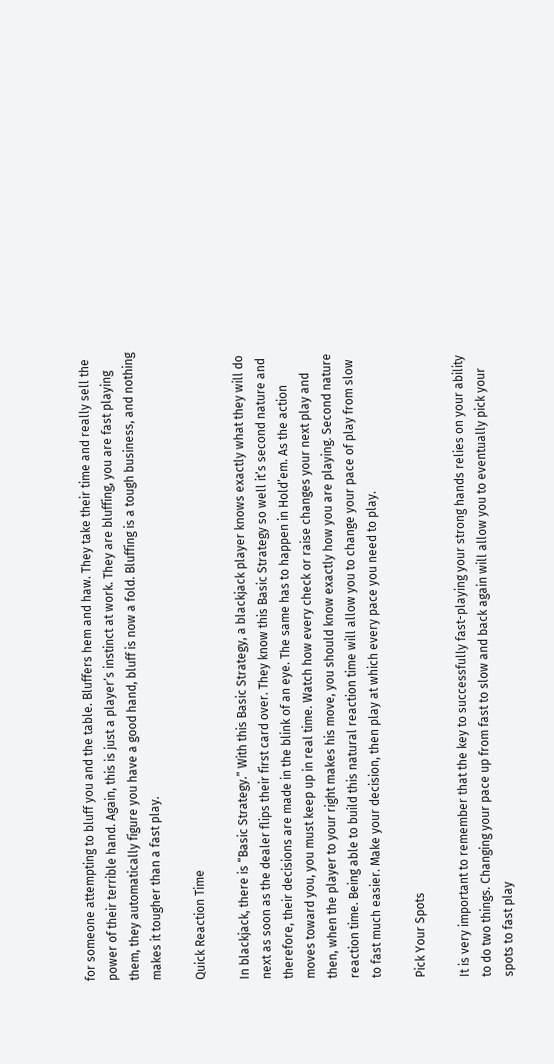for someone attempting to bluff you and the table. Bluffers hem and haw. They take their time and really sell the power of their terrible hand. Again, this is just a player’s instinct at work. They are bluffing, you are fast playing them, they automatically figure you have a good hand, bluff is now a fold. Bluffing is a tough business, and nothing makes it tougher than a fast play.

Quick Reaction Time

In blackjack, there is “Basic Strategy.” With this Basic Strategy, a blackjack player knows exactly what they will do next as soon as the dealer flips their first card over. They know this Basic Strategy so well it’s second nature and therefore, their decisions are made in the blink of an eye. The same has to happen in Hold’em. As the action moves toward you, you must keep up in real time. Watch how every check or raise changes your next play and then, when the player to your right makes his move, you should know exactly how you are playing. Second nature reaction time. Being able to build this natural reaction time will allow you to change your pace of play from slow to fast much easier. Make your decision, then play at which every pace you need to play.

Pick Your Spots

It is very important to remember that the key to successfully fast-playing your strong hands relies on your ability to do two things. Changing your pace up from fast to slow and back again will allow you to eventually pick your spots to fast play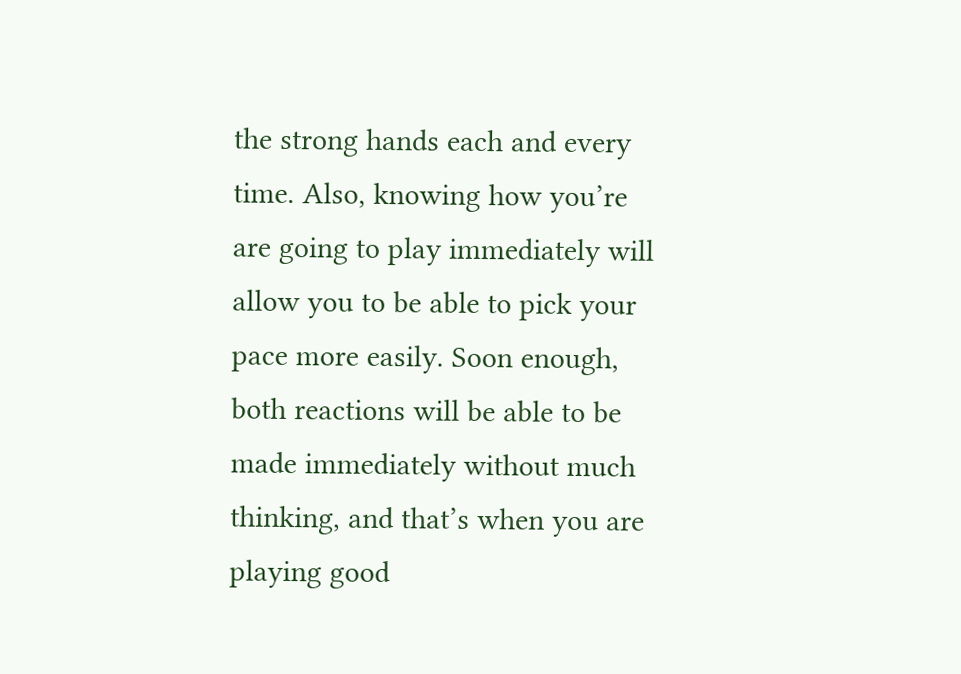the strong hands each and every time. Also, knowing how you’re are going to play immediately will allow you to be able to pick your pace more easily. Soon enough, both reactions will be able to be made immediately without much thinking, and that’s when you are playing good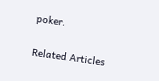poker.

Related Articles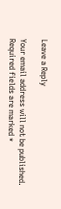Leave a Reply

Your email address will not be published. Required fields are marked *